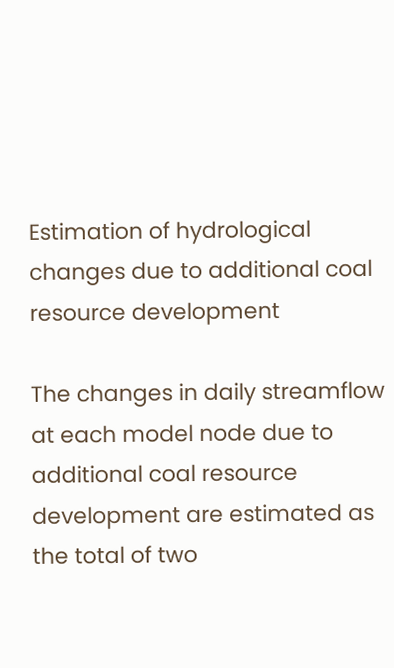Estimation of hydrological changes due to additional coal resource development

The changes in daily streamflow at each model node due to additional coal resource development are estimated as the total of two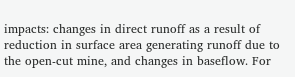impacts: changes in direct runoff as a result of reduction in surface area generating runoff due to the open-cut mine, and changes in baseflow. For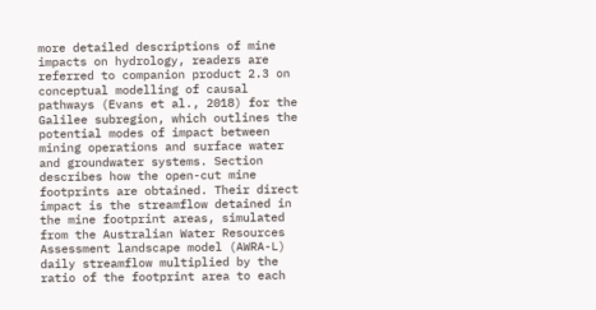more detailed descriptions of mine impacts on hydrology, readers are referred to companion product 2.3 on conceptual modelling of causal pathways (Evans et al., 2018) for the Galilee subregion, which outlines the potential modes of impact between mining operations and surface water and groundwater systems. Section describes how the open-cut mine footprints are obtained. Their direct impact is the streamflow detained in the mine footprint areas, simulated from the Australian Water Resources Assessment landscape model (AWRA-L) daily streamflow multiplied by the ratio of the footprint area to each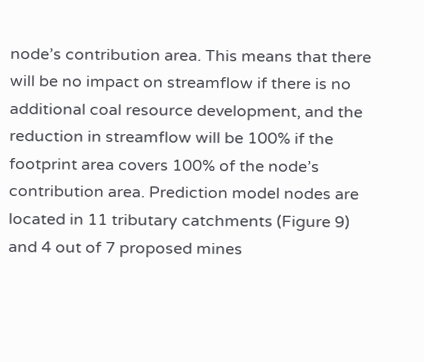node’s contribution area. This means that there will be no impact on streamflow if there is no additional coal resource development, and the reduction in streamflow will be 100% if the footprint area covers 100% of the node’s contribution area. Prediction model nodes are located in 11 tributary catchments (Figure 9) and 4 out of 7 proposed mines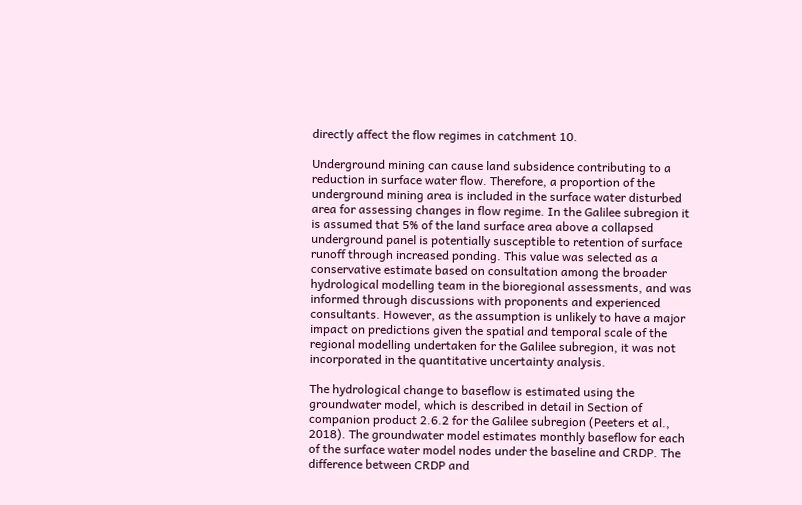directly affect the flow regimes in catchment 10.

Underground mining can cause land subsidence contributing to a reduction in surface water flow. Therefore, a proportion of the underground mining area is included in the surface water disturbed area for assessing changes in flow regime. In the Galilee subregion it is assumed that 5% of the land surface area above a collapsed underground panel is potentially susceptible to retention of surface runoff through increased ponding. This value was selected as a conservative estimate based on consultation among the broader hydrological modelling team in the bioregional assessments, and was informed through discussions with proponents and experienced consultants. However, as the assumption is unlikely to have a major impact on predictions given the spatial and temporal scale of the regional modelling undertaken for the Galilee subregion, it was not incorporated in the quantitative uncertainty analysis.

The hydrological change to baseflow is estimated using the groundwater model, which is described in detail in Section of companion product 2.6.2 for the Galilee subregion (Peeters et al., 2018). The groundwater model estimates monthly baseflow for each of the surface water model nodes under the baseline and CRDP. The difference between CRDP and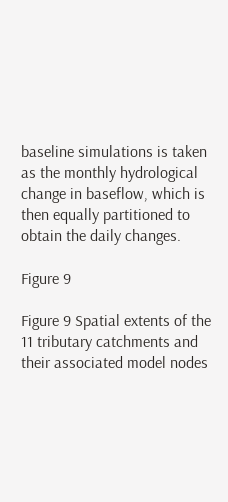baseline simulations is taken as the monthly hydrological change in baseflow, which is then equally partitioned to obtain the daily changes.

Figure 9

Figure 9 Spatial extents of the 11 tributary catchments and their associated model nodes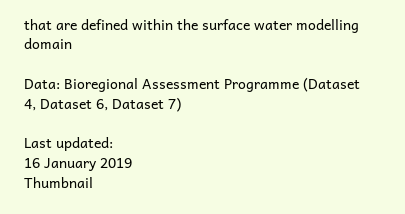that are defined within the surface water modelling domain

Data: Bioregional Assessment Programme (Dataset 4, Dataset 6, Dataset 7)

Last updated:
16 January 2019
Thumbnail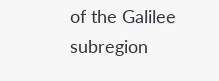of the Galilee subregion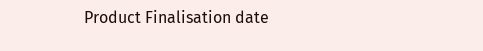Product Finalisation date